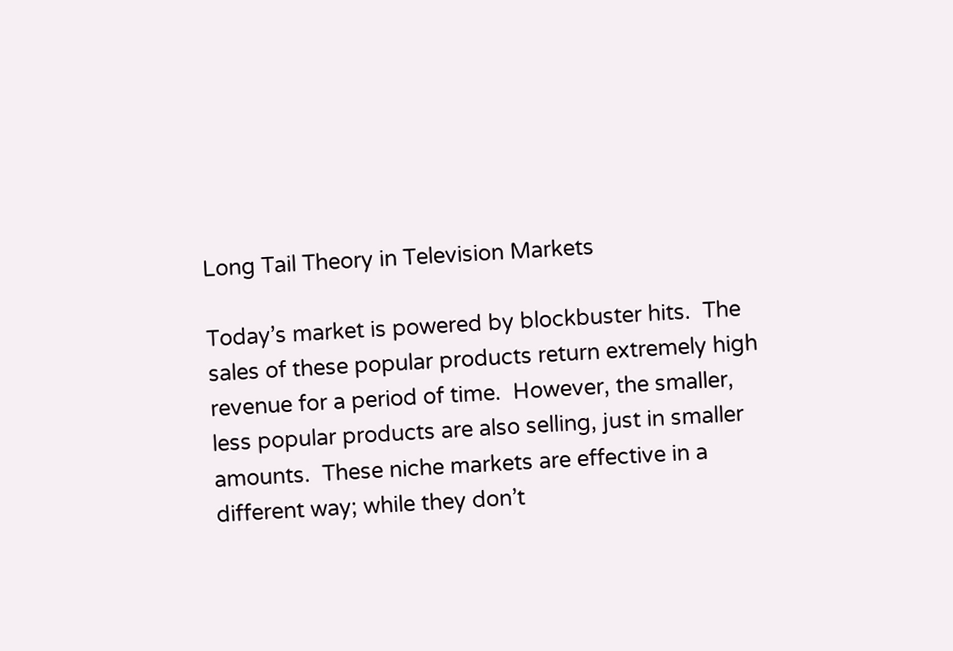Long Tail Theory in Television Markets

Today’s market is powered by blockbuster hits.  The sales of these popular products return extremely high revenue for a period of time.  However, the smaller, less popular products are also selling, just in smaller amounts.  These niche markets are effective in a different way; while they don’t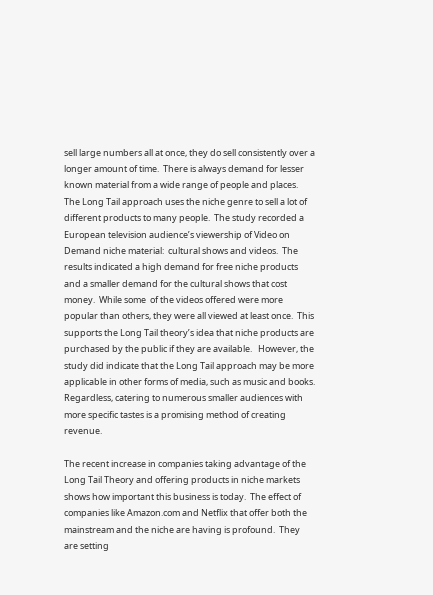sell large numbers all at once, they do sell consistently over a longer amount of time.  There is always demand for lesser known material from a wide range of people and places.  The Long Tail approach uses the niche genre to sell a lot of different products to many people.  The study recorded a European television audience’s viewership of Video on Demand niche material:  cultural shows and videos.  The results indicated a high demand for free niche products and a smaller demand for the cultural shows that cost money.  While some  of the videos offered were more popular than others, they were all viewed at least once.  This supports the Long Tail theory’s idea that niche products are purchased by the public if they are available.   However, the study did indicate that the Long Tail approach may be more applicable in other forms of media, such as music and books. Regardless, catering to numerous smaller audiences with more specific tastes is a promising method of creating revenue.

The recent increase in companies taking advantage of the Long Tail Theory and offering products in niche markets shows how important this business is today.  The effect of companies like Amazon.com and Netflix that offer both the mainstream and the niche are having is profound.  They are setting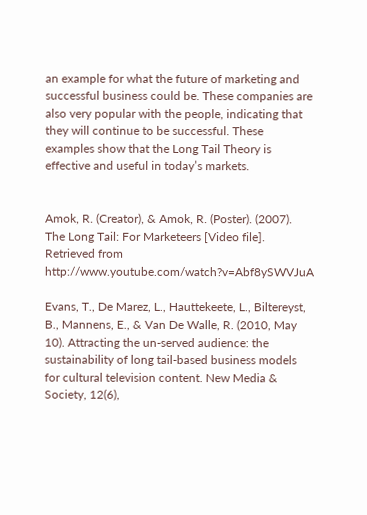an example for what the future of marketing and successful business could be. These companies are also very popular with the people, indicating that they will continue to be successful. These examples show that the Long Tail Theory is effective and useful in today’s markets.


Amok, R. (Creator), & Amok, R. (Poster). (2007). The Long Tail: For Marketeers [Video file]. Retrieved from http://www.youtube.com/watch?v=Abf8ySWVJuA

Evans, T., De Marez, L., Hauttekeete, L., Biltereyst, B., Mannens, E., & Van De Walle, R. (2010, May 10). Attracting the un-served audience: the sustainability of long tail-based business models for cultural television content. New Media & Society, 12(6),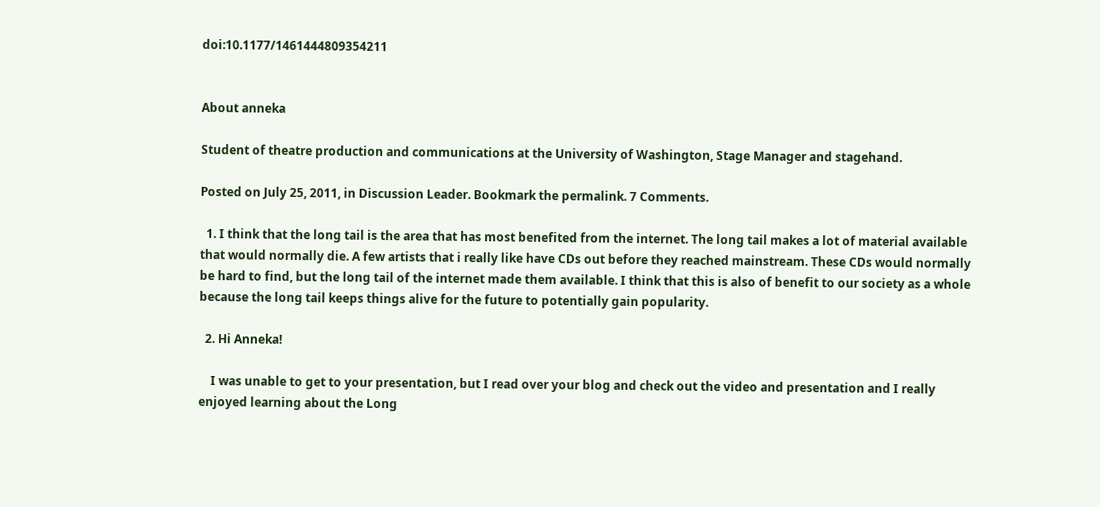doi:10.1177/1461444809354211


About anneka

Student of theatre production and communications at the University of Washington, Stage Manager and stagehand.

Posted on July 25, 2011, in Discussion Leader. Bookmark the permalink. 7 Comments.

  1. I think that the long tail is the area that has most benefited from the internet. The long tail makes a lot of material available that would normally die. A few artists that i really like have CDs out before they reached mainstream. These CDs would normally be hard to find, but the long tail of the internet made them available. I think that this is also of benefit to our society as a whole because the long tail keeps things alive for the future to potentially gain popularity.

  2. Hi Anneka!

    I was unable to get to your presentation, but I read over your blog and check out the video and presentation and I really enjoyed learning about the Long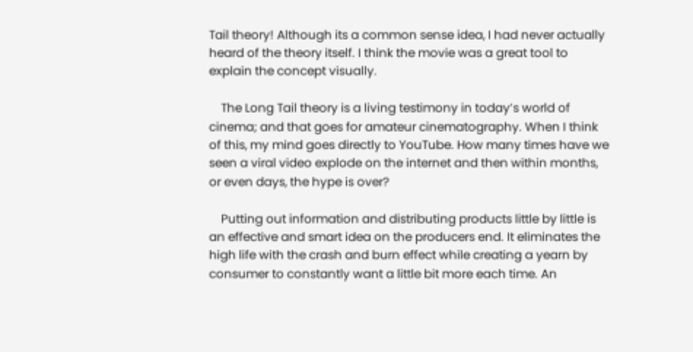Tail theory! Although its a common sense idea, I had never actually heard of the theory itself. I think the movie was a great tool to explain the concept visually.

    The Long Tail theory is a living testimony in today’s world of cinema; and that goes for amateur cinematography. When I think of this, my mind goes directly to YouTube. How many times have we seen a viral video explode on the internet and then within months, or even days, the hype is over?

    Putting out information and distributing products little by little is an effective and smart idea on the producers end. It eliminates the high life with the crash and burn effect while creating a yearn by consumer to constantly want a little bit more each time. An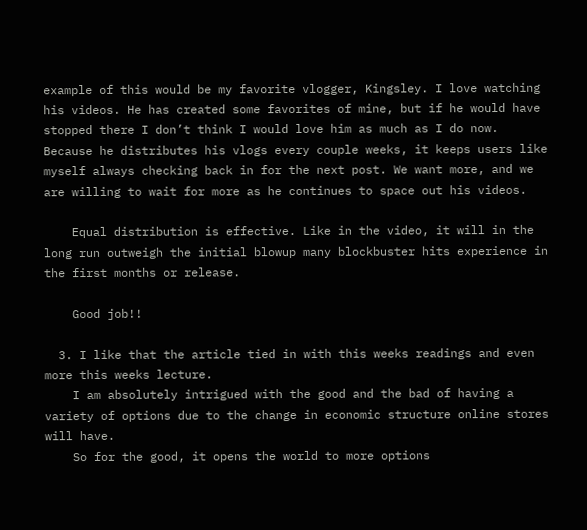example of this would be my favorite vlogger, Kingsley. I love watching his videos. He has created some favorites of mine, but if he would have stopped there I don’t think I would love him as much as I do now. Because he distributes his vlogs every couple weeks, it keeps users like myself always checking back in for the next post. We want more, and we are willing to wait for more as he continues to space out his videos.

    Equal distribution is effective. Like in the video, it will in the long run outweigh the initial blowup many blockbuster hits experience in the first months or release.

    Good job!!

  3. I like that the article tied in with this weeks readings and even more this weeks lecture.
    I am absolutely intrigued with the good and the bad of having a variety of options due to the change in economic structure online stores will have.
    So for the good, it opens the world to more options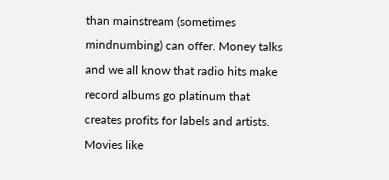than mainstream (sometimes mindnumbing) can offer. Money talks and we all know that radio hits make record albums go platinum that creates profits for labels and artists. Movies like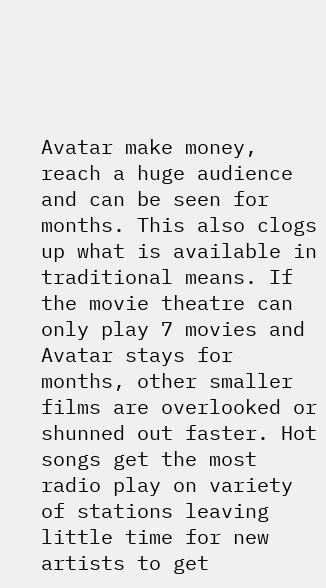Avatar make money, reach a huge audience and can be seen for months. This also clogs up what is available in traditional means. If the movie theatre can only play 7 movies and Avatar stays for months, other smaller films are overlooked or shunned out faster. Hot songs get the most radio play on variety of stations leaving little time for new artists to get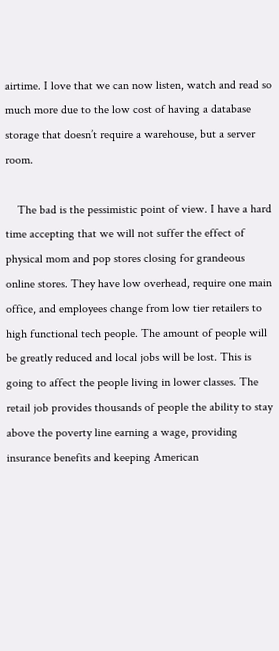airtime. I love that we can now listen, watch and read so much more due to the low cost of having a database storage that doesn’t require a warehouse, but a server room.

    The bad is the pessimistic point of view. I have a hard time accepting that we will not suffer the effect of physical mom and pop stores closing for grandeous online stores. They have low overhead, require one main office, and employees change from low tier retailers to high functional tech people. The amount of people will be greatly reduced and local jobs will be lost. This is going to affect the people living in lower classes. The retail job provides thousands of people the ability to stay above the poverty line earning a wage, providing insurance benefits and keeping American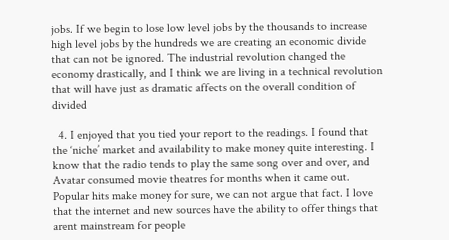jobs. If we begin to lose low level jobs by the thousands to increase high level jobs by the hundreds we are creating an economic divide that can not be ignored. The industrial revolution changed the economy drastically, and I think we are living in a technical revolution that will have just as dramatic affects on the overall condition of divided

  4. I enjoyed that you tied your report to the readings. I found that the ‘niche’ market and availability to make money quite interesting. I know that the radio tends to play the same song over and over, and Avatar consumed movie theatres for months when it came out. Popular hits make money for sure, we can not argue that fact. I love that the internet and new sources have the ability to offer things that arent mainstream for people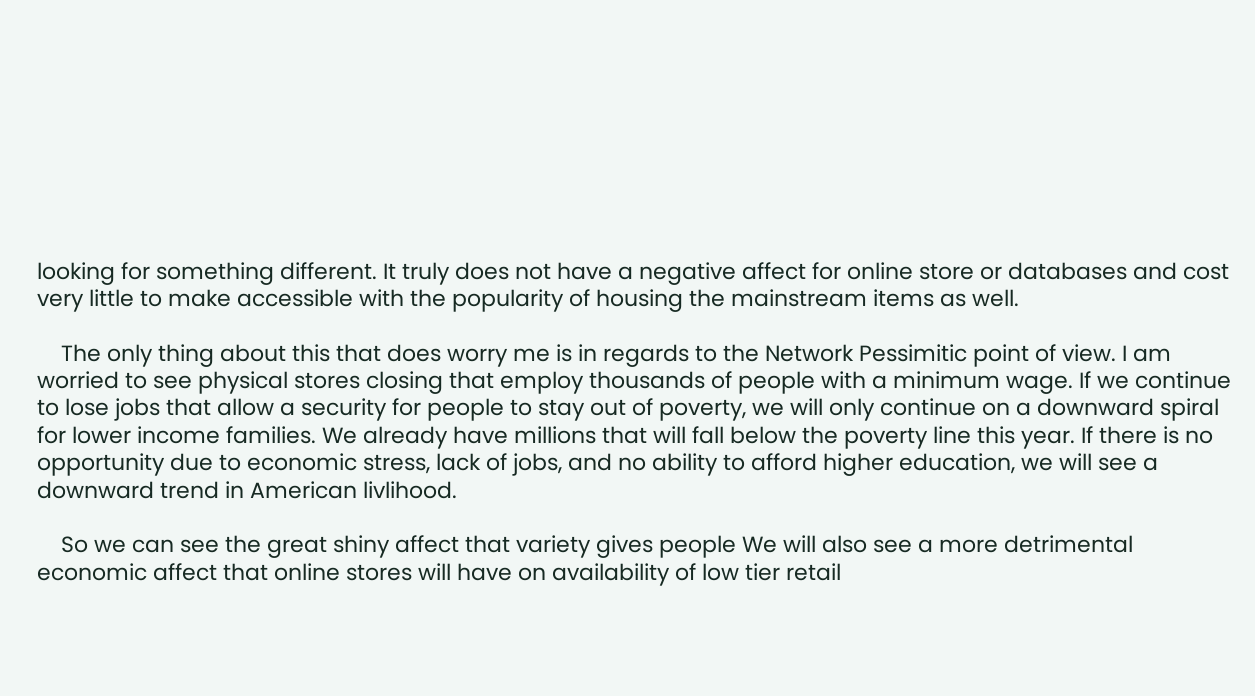looking for something different. It truly does not have a negative affect for online store or databases and cost very little to make accessible with the popularity of housing the mainstream items as well.

    The only thing about this that does worry me is in regards to the Network Pessimitic point of view. I am worried to see physical stores closing that employ thousands of people with a minimum wage. If we continue to lose jobs that allow a security for people to stay out of poverty, we will only continue on a downward spiral for lower income families. We already have millions that will fall below the poverty line this year. If there is no opportunity due to economic stress, lack of jobs, and no ability to afford higher education, we will see a downward trend in American livlihood.

    So we can see the great shiny affect that variety gives people We will also see a more detrimental economic affect that online stores will have on availability of low tier retail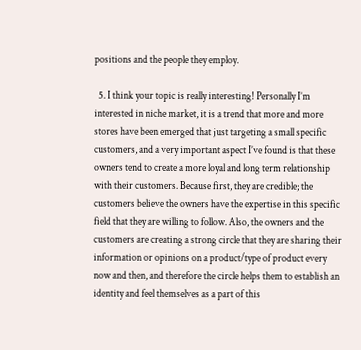positions and the people they employ.

  5. I think your topic is really interesting! Personally I’m interested in niche market, it is a trend that more and more stores have been emerged that just targeting a small specific customers, and a very important aspect I’ve found is that these owners tend to create a more loyal and long term relationship with their customers. Because first, they are credible; the customers believe the owners have the expertise in this specific field that they are willing to follow. Also, the owners and the customers are creating a strong circle that they are sharing their information or opinions on a product/type of product every now and then, and therefore the circle helps them to establish an identity and feel themselves as a part of this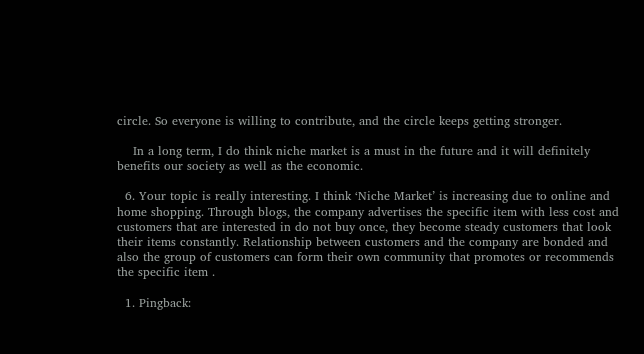circle. So everyone is willing to contribute, and the circle keeps getting stronger.

    In a long term, I do think niche market is a must in the future and it will definitely benefits our society as well as the economic.

  6. Your topic is really interesting. I think ‘Niche Market’ is increasing due to online and home shopping. Through blogs, the company advertises the specific item with less cost and customers that are interested in do not buy once, they become steady customers that look their items constantly. Relationship between customers and the company are bonded and also the group of customers can form their own community that promotes or recommends the specific item .

  1. Pingback: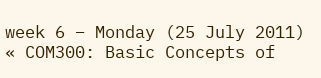week 6 – Monday (25 July 2011) « COM300: Basic Concepts of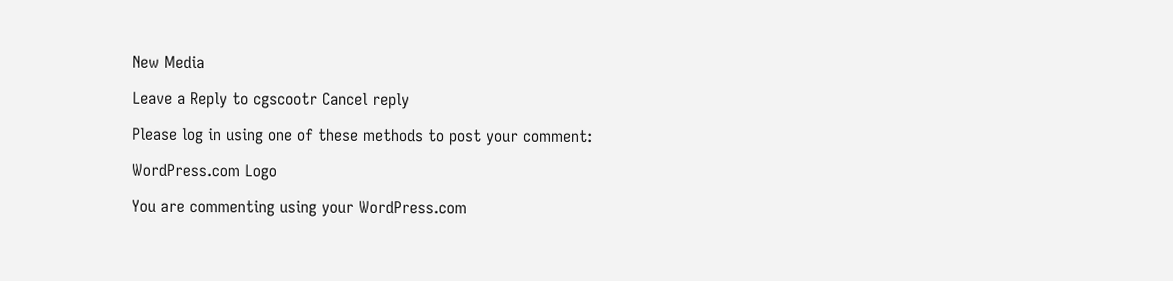New Media

Leave a Reply to cgscootr Cancel reply

Please log in using one of these methods to post your comment:

WordPress.com Logo

You are commenting using your WordPress.com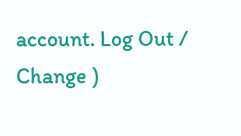account. Log Out /  Change )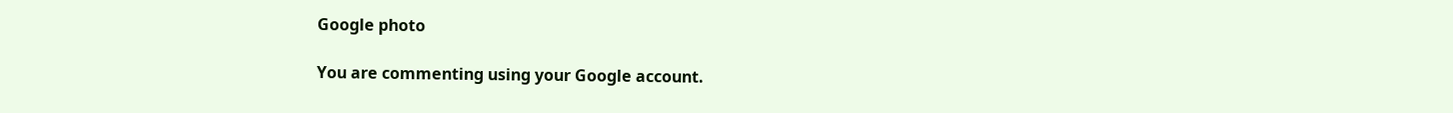Google photo

You are commenting using your Google account.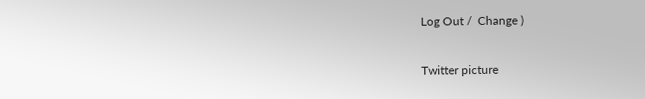Log Out /  Change )

Twitter picture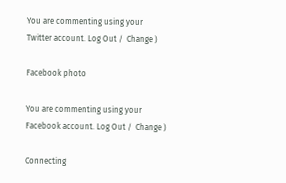You are commenting using your Twitter account. Log Out /  Change )

Facebook photo

You are commenting using your Facebook account. Log Out /  Change )

Connecting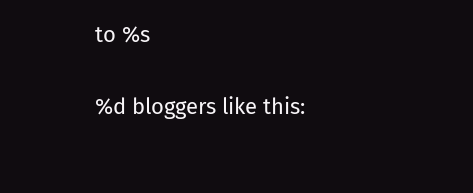to %s

%d bloggers like this: